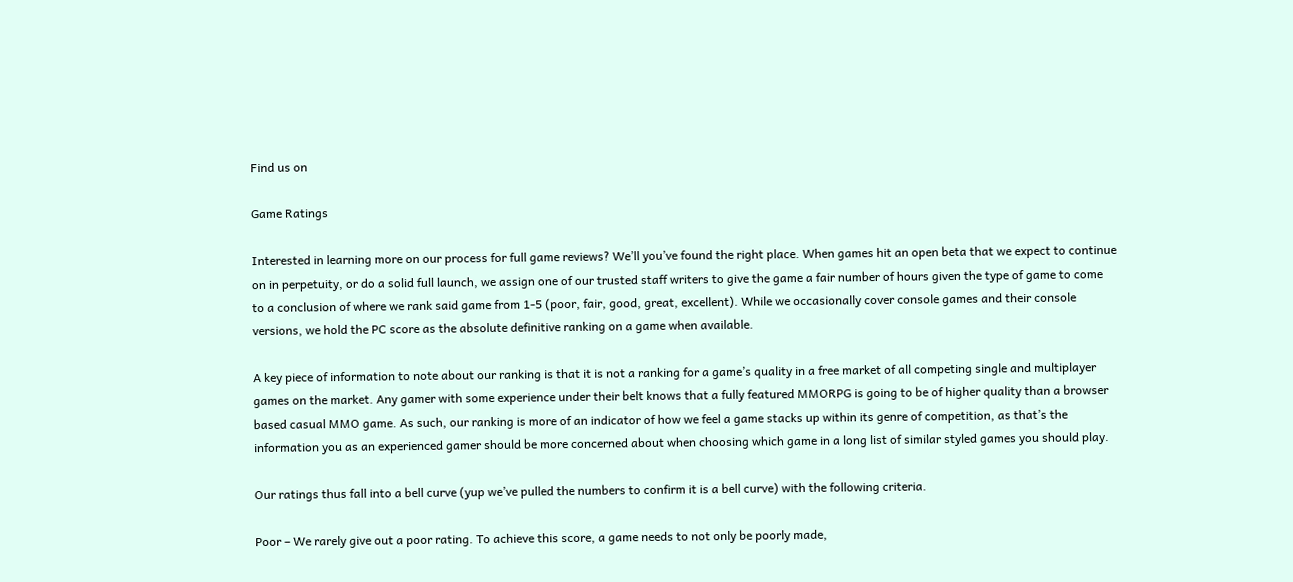Find us on

Game Ratings

Interested in learning more on our process for full game reviews? We’ll you’ve found the right place. When games hit an open beta that we expect to continue on in perpetuity, or do a solid full launch, we assign one of our trusted staff writers to give the game a fair number of hours given the type of game to come to a conclusion of where we rank said game from 1-5 (poor, fair, good, great, excellent). While we occasionally cover console games and their console versions, we hold the PC score as the absolute definitive ranking on a game when available.

A key piece of information to note about our ranking is that it is not a ranking for a game’s quality in a free market of all competing single and multiplayer games on the market. Any gamer with some experience under their belt knows that a fully featured MMORPG is going to be of higher quality than a browser based casual MMO game. As such, our ranking is more of an indicator of how we feel a game stacks up within its genre of competition, as that’s the information you as an experienced gamer should be more concerned about when choosing which game in a long list of similar styled games you should play.

Our ratings thus fall into a bell curve (yup we’ve pulled the numbers to confirm it is a bell curve) with the following criteria.

Poor – We rarely give out a poor rating. To achieve this score, a game needs to not only be poorly made,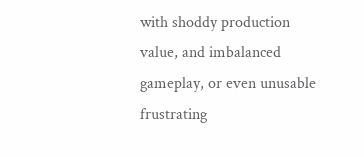with shoddy production value, and imbalanced gameplay, or even unusable frustrating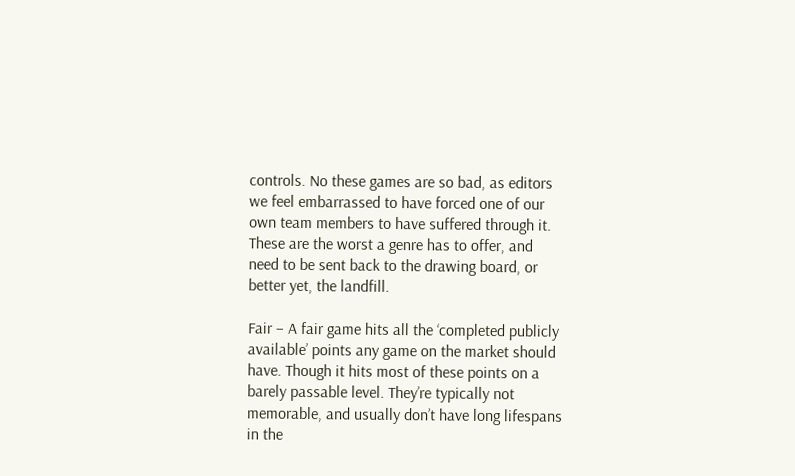controls. No these games are so bad, as editors we feel embarrassed to have forced one of our own team members to have suffered through it. These are the worst a genre has to offer, and need to be sent back to the drawing board, or better yet, the landfill.

Fair – A fair game hits all the ‘completed publicly available’ points any game on the market should have. Though it hits most of these points on a barely passable level. They’re typically not memorable, and usually don’t have long lifespans in the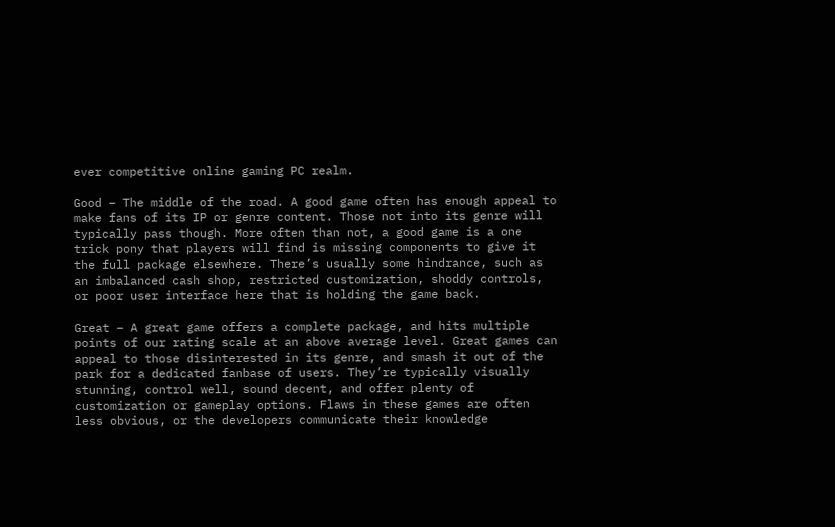ever competitive online gaming PC realm.

Good – The middle of the road. A good game often has enough appeal to make fans of its IP or genre content. Those not into its genre will typically pass though. More often than not, a good game is a one trick pony that players will find is missing components to give it the full package elsewhere. There’s usually some hindrance, such as an imbalanced cash shop, restricted customization, shoddy controls, or poor user interface here that is holding the game back.

Great – A great game offers a complete package, and hits multiple points of our rating scale at an above average level. Great games can appeal to those disinterested in its genre, and smash it out of the park for a dedicated fanbase of users. They’re typically visually stunning, control well, sound decent, and offer plenty of customization or gameplay options. Flaws in these games are often less obvious, or the developers communicate their knowledge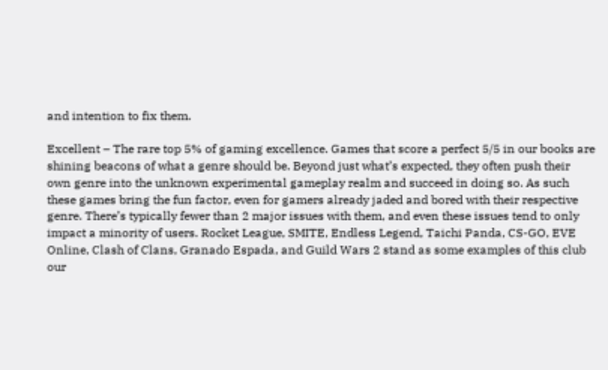and intention to fix them.

Excellent – The rare top 5% of gaming excellence. Games that score a perfect 5/5 in our books are shining beacons of what a genre should be. Beyond just what’s expected, they often push their own genre into the unknown experimental gameplay realm and succeed in doing so. As such these games bring the fun factor, even for gamers already jaded and bored with their respective genre. There’s typically fewer than 2 major issues with them, and even these issues tend to only impact a minority of users. Rocket League, SMITE, Endless Legend, Taichi Panda, CS-GO, EVE Online, Clash of Clans, Granado Espada, and Guild Wars 2 stand as some examples of this club our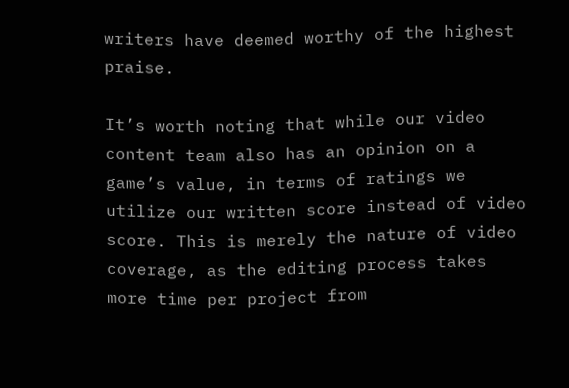writers have deemed worthy of the highest praise.

It’s worth noting that while our video content team also has an opinion on a game’s value, in terms of ratings we utilize our written score instead of video score. This is merely the nature of video coverage, as the editing process takes more time per project from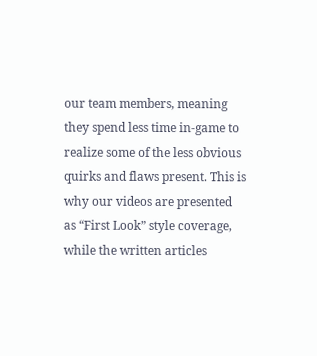our team members, meaning they spend less time in-game to realize some of the less obvious quirks and flaws present. This is why our videos are presented as “First Look” style coverage, while the written articles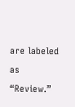are labeled as “Review.”